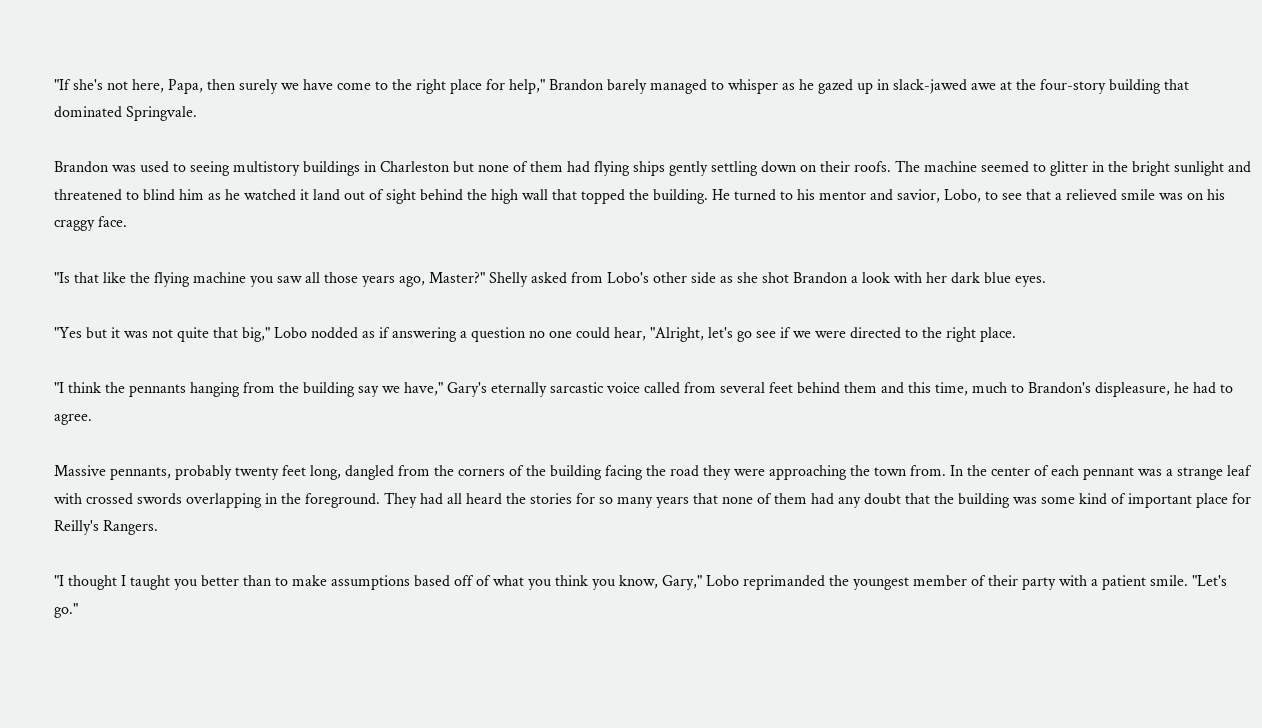"If she's not here, Papa, then surely we have come to the right place for help," Brandon barely managed to whisper as he gazed up in slack-jawed awe at the four-story building that dominated Springvale.

Brandon was used to seeing multistory buildings in Charleston but none of them had flying ships gently settling down on their roofs. The machine seemed to glitter in the bright sunlight and threatened to blind him as he watched it land out of sight behind the high wall that topped the building. He turned to his mentor and savior, Lobo, to see that a relieved smile was on his craggy face.

"Is that like the flying machine you saw all those years ago, Master?" Shelly asked from Lobo's other side as she shot Brandon a look with her dark blue eyes.

"Yes but it was not quite that big," Lobo nodded as if answering a question no one could hear, "Alright, let's go see if we were directed to the right place.

"I think the pennants hanging from the building say we have," Gary's eternally sarcastic voice called from several feet behind them and this time, much to Brandon's displeasure, he had to agree.

Massive pennants, probably twenty feet long, dangled from the corners of the building facing the road they were approaching the town from. In the center of each pennant was a strange leaf with crossed swords overlapping in the foreground. They had all heard the stories for so many years that none of them had any doubt that the building was some kind of important place for Reilly's Rangers.

"I thought I taught you better than to make assumptions based off of what you think you know, Gary," Lobo reprimanded the youngest member of their party with a patient smile. "Let's go."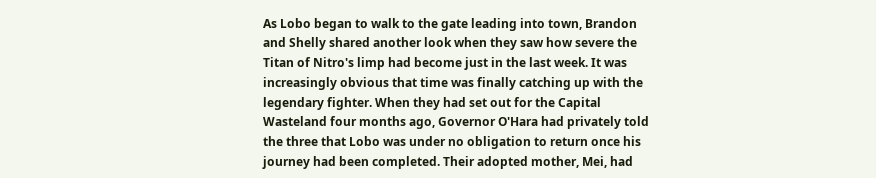As Lobo began to walk to the gate leading into town, Brandon and Shelly shared another look when they saw how severe the Titan of Nitro's limp had become just in the last week. It was increasingly obvious that time was finally catching up with the legendary fighter. When they had set out for the Capital Wasteland four months ago, Governor O'Hara had privately told the three that Lobo was under no obligation to return once his journey had been completed. Their adopted mother, Mei, had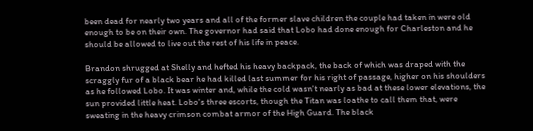been dead for nearly two years and all of the former slave children the couple had taken in were old enough to be on their own. The governor had said that Lobo had done enough for Charleston and he should be allowed to live out the rest of his life in peace.

Brandon shrugged at Shelly and hefted his heavy backpack, the back of which was draped with the scraggly fur of a black bear he had killed last summer for his right of passage, higher on his shoulders as he followed Lobo. It was winter and, while the cold wasn't nearly as bad at these lower elevations, the sun provided little heat. Lobo's three escorts, though the Titan was loathe to call them that, were sweating in the heavy crimson combat armor of the High Guard. The black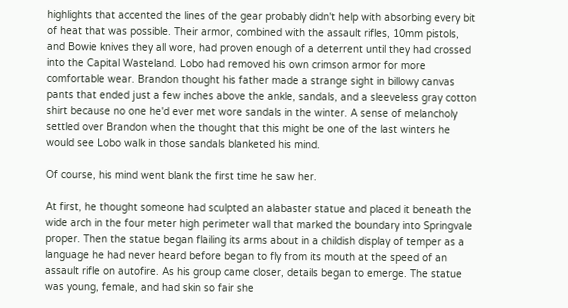highlights that accented the lines of the gear probably didn't help with absorbing every bit of heat that was possible. Their armor, combined with the assault rifles, 10mm pistols, and Bowie knives they all wore, had proven enough of a deterrent until they had crossed into the Capital Wasteland. Lobo had removed his own crimson armor for more comfortable wear. Brandon thought his father made a strange sight in billowy canvas pants that ended just a few inches above the ankle, sandals, and a sleeveless gray cotton shirt because no one he'd ever met wore sandals in the winter. A sense of melancholy settled over Brandon when the thought that this might be one of the last winters he would see Lobo walk in those sandals blanketed his mind.

Of course, his mind went blank the first time he saw her.

At first, he thought someone had sculpted an alabaster statue and placed it beneath the wide arch in the four meter high perimeter wall that marked the boundary into Springvale proper. Then the statue began flailing its arms about in a childish display of temper as a language he had never heard before began to fly from its mouth at the speed of an assault rifle on autofire. As his group came closer, details began to emerge. The statue was young, female, and had skin so fair she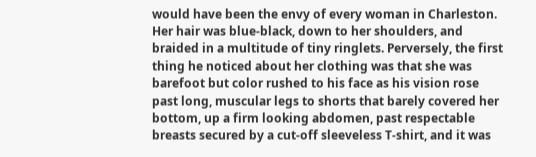would have been the envy of every woman in Charleston. Her hair was blue-black, down to her shoulders, and braided in a multitude of tiny ringlets. Perversely, the first thing he noticed about her clothing was that she was barefoot but color rushed to his face as his vision rose past long, muscular legs to shorts that barely covered her bottom, up a firm looking abdomen, past respectable breasts secured by a cut-off sleeveless T-shirt, and it was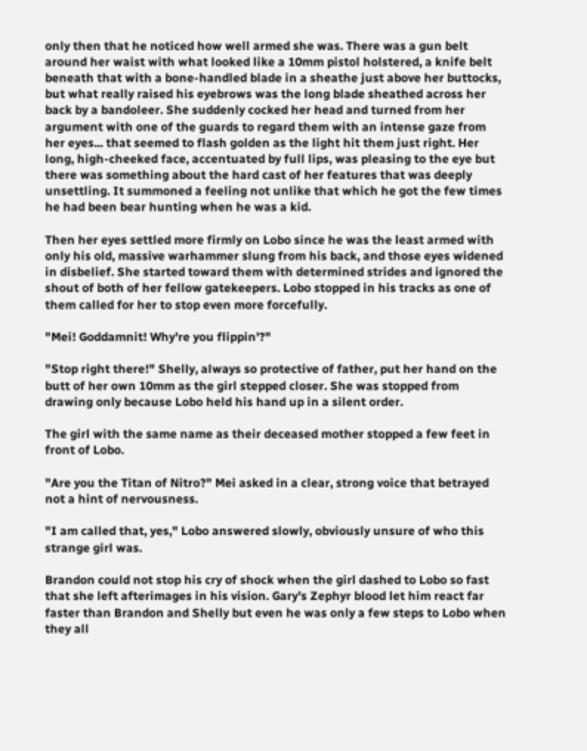only then that he noticed how well armed she was. There was a gun belt around her waist with what looked like a 10mm pistol holstered, a knife belt beneath that with a bone-handled blade in a sheathe just above her buttocks, but what really raised his eyebrows was the long blade sheathed across her back by a bandoleer. She suddenly cocked her head and turned from her argument with one of the guards to regard them with an intense gaze from her eyes... that seemed to flash golden as the light hit them just right. Her long, high-cheeked face, accentuated by full lips, was pleasing to the eye but there was something about the hard cast of her features that was deeply unsettling. It summoned a feeling not unlike that which he got the few times he had been bear hunting when he was a kid.

Then her eyes settled more firmly on Lobo since he was the least armed with only his old, massive warhammer slung from his back, and those eyes widened in disbelief. She started toward them with determined strides and ignored the shout of both of her fellow gatekeepers. Lobo stopped in his tracks as one of them called for her to stop even more forcefully.

"Mei! Goddamnit! Why're you flippin'?"

"Stop right there!" Shelly, always so protective of father, put her hand on the butt of her own 10mm as the girl stepped closer. She was stopped from drawing only because Lobo held his hand up in a silent order.

The girl with the same name as their deceased mother stopped a few feet in front of Lobo.

"Are you the Titan of Nitro?" Mei asked in a clear, strong voice that betrayed not a hint of nervousness.

"I am called that, yes," Lobo answered slowly, obviously unsure of who this strange girl was.

Brandon could not stop his cry of shock when the girl dashed to Lobo so fast that she left afterimages in his vision. Gary's Zephyr blood let him react far faster than Brandon and Shelly but even he was only a few steps to Lobo when they all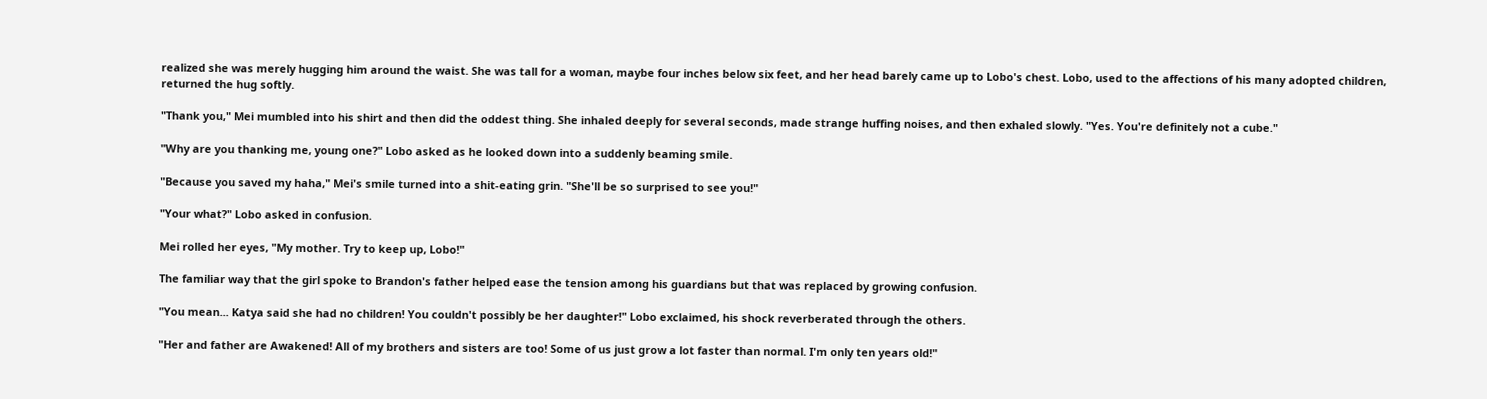realized she was merely hugging him around the waist. She was tall for a woman, maybe four inches below six feet, and her head barely came up to Lobo's chest. Lobo, used to the affections of his many adopted children, returned the hug softly.

"Thank you," Mei mumbled into his shirt and then did the oddest thing. She inhaled deeply for several seconds, made strange huffing noises, and then exhaled slowly. "Yes. You're definitely not a cube."

"Why are you thanking me, young one?" Lobo asked as he looked down into a suddenly beaming smile.

"Because you saved my haha," Mei's smile turned into a shit-eating grin. "She'll be so surprised to see you!"

"Your what?" Lobo asked in confusion.

Mei rolled her eyes, "My mother. Try to keep up, Lobo!"

The familiar way that the girl spoke to Brandon's father helped ease the tension among his guardians but that was replaced by growing confusion.

"You mean... Katya said she had no children! You couldn't possibly be her daughter!" Lobo exclaimed, his shock reverberated through the others.

"Her and father are Awakened! All of my brothers and sisters are too! Some of us just grow a lot faster than normal. I'm only ten years old!"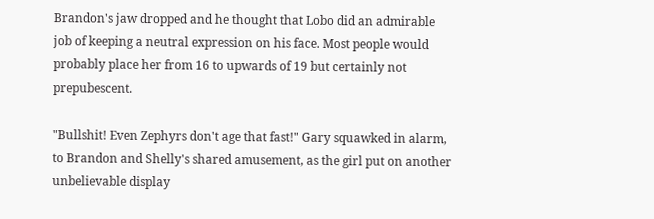Brandon's jaw dropped and he thought that Lobo did an admirable job of keeping a neutral expression on his face. Most people would probably place her from 16 to upwards of 19 but certainly not prepubescent.

"Bullshit! Even Zephyrs don't age that fast!" Gary squawked in alarm, to Brandon and Shelly's shared amusement, as the girl put on another unbelievable display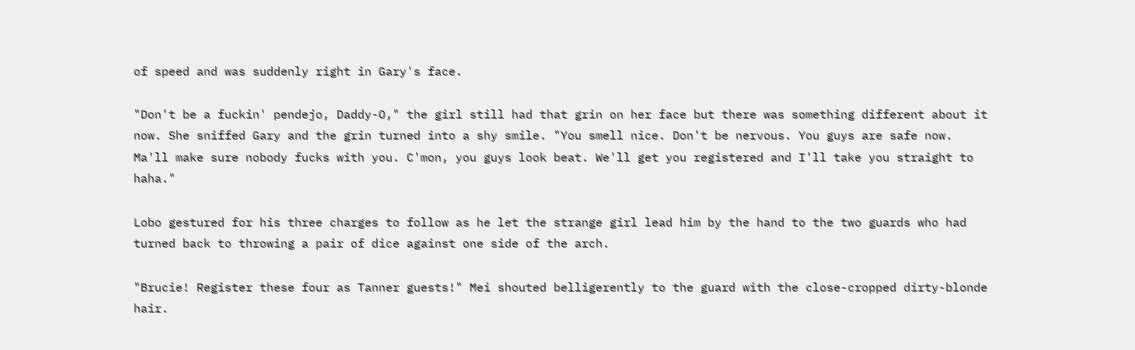of speed and was suddenly right in Gary's face.

"Don't be a fuckin' pendejo, Daddy-O," the girl still had that grin on her face but there was something different about it now. She sniffed Gary and the grin turned into a shy smile. "You smell nice. Don't be nervous. You guys are safe now. Ma'll make sure nobody fucks with you. C'mon, you guys look beat. We'll get you registered and I'll take you straight to haha."

Lobo gestured for his three charges to follow as he let the strange girl lead him by the hand to the two guards who had turned back to throwing a pair of dice against one side of the arch.

"Brucie! Register these four as Tanner guests!" Mei shouted belligerently to the guard with the close-cropped dirty-blonde hair.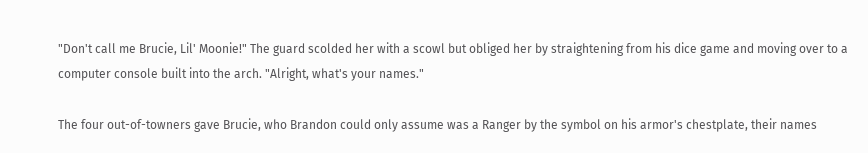"Don't call me Brucie, Lil' Moonie!" The guard scolded her with a scowl but obliged her by straightening from his dice game and moving over to a computer console built into the arch. "Alright, what's your names."

The four out-of-towners gave Brucie, who Brandon could only assume was a Ranger by the symbol on his armor's chestplate, their names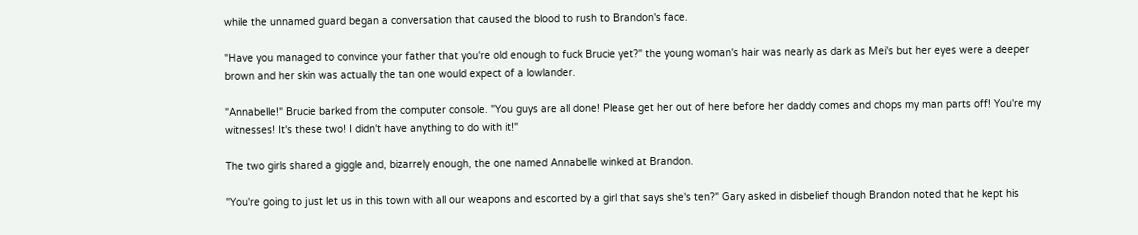while the unnamed guard began a conversation that caused the blood to rush to Brandon's face.

"Have you managed to convince your father that you're old enough to fuck Brucie yet?" the young woman's hair was nearly as dark as Mei's but her eyes were a deeper brown and her skin was actually the tan one would expect of a lowlander.

"Annabelle!" Brucie barked from the computer console. "You guys are all done! Please get her out of here before her daddy comes and chops my man parts off! You're my witnesses! It's these two! I didn't have anything to do with it!"

The two girls shared a giggle and, bizarrely enough, the one named Annabelle winked at Brandon.

"You're going to just let us in this town with all our weapons and escorted by a girl that says she's ten?" Gary asked in disbelief though Brandon noted that he kept his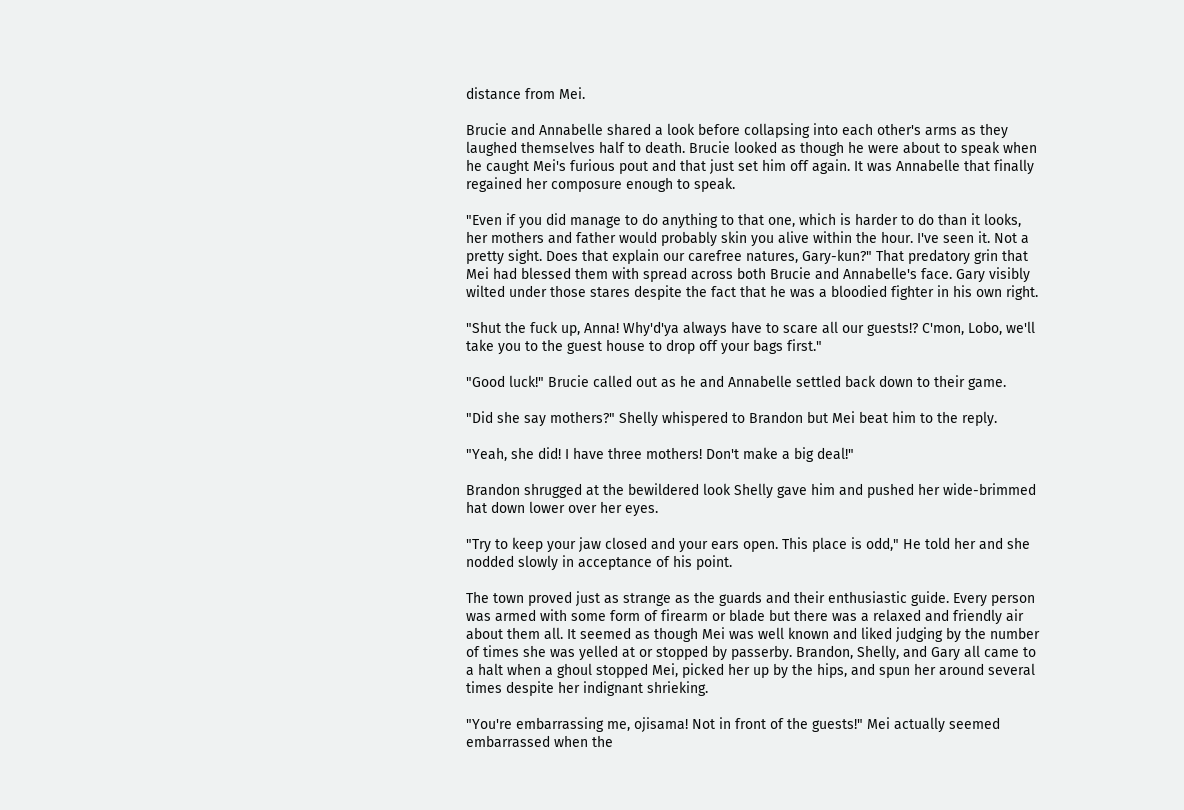distance from Mei.

Brucie and Annabelle shared a look before collapsing into each other's arms as they laughed themselves half to death. Brucie looked as though he were about to speak when he caught Mei's furious pout and that just set him off again. It was Annabelle that finally regained her composure enough to speak.

"Even if you did manage to do anything to that one, which is harder to do than it looks, her mothers and father would probably skin you alive within the hour. I've seen it. Not a pretty sight. Does that explain our carefree natures, Gary-kun?" That predatory grin that Mei had blessed them with spread across both Brucie and Annabelle's face. Gary visibly wilted under those stares despite the fact that he was a bloodied fighter in his own right.

"Shut the fuck up, Anna! Why'd'ya always have to scare all our guests!? C'mon, Lobo, we'll take you to the guest house to drop off your bags first."

"Good luck!" Brucie called out as he and Annabelle settled back down to their game.

"Did she say mothers?" Shelly whispered to Brandon but Mei beat him to the reply.

"Yeah, she did! I have three mothers! Don't make a big deal!"

Brandon shrugged at the bewildered look Shelly gave him and pushed her wide-brimmed hat down lower over her eyes.

"Try to keep your jaw closed and your ears open. This place is odd," He told her and she nodded slowly in acceptance of his point.

The town proved just as strange as the guards and their enthusiastic guide. Every person was armed with some form of firearm or blade but there was a relaxed and friendly air about them all. It seemed as though Mei was well known and liked judging by the number of times she was yelled at or stopped by passerby. Brandon, Shelly, and Gary all came to a halt when a ghoul stopped Mei, picked her up by the hips, and spun her around several times despite her indignant shrieking.

"You're embarrassing me, ojisama! Not in front of the guests!" Mei actually seemed embarrassed when the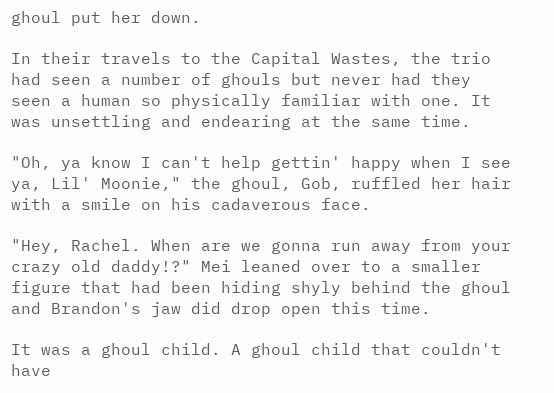ghoul put her down.

In their travels to the Capital Wastes, the trio had seen a number of ghouls but never had they seen a human so physically familiar with one. It was unsettling and endearing at the same time.

"Oh, ya know I can't help gettin' happy when I see ya, Lil' Moonie," the ghoul, Gob, ruffled her hair with a smile on his cadaverous face.

"Hey, Rachel. When are we gonna run away from your crazy old daddy!?" Mei leaned over to a smaller figure that had been hiding shyly behind the ghoul and Brandon's jaw did drop open this time.

It was a ghoul child. A ghoul child that couldn't have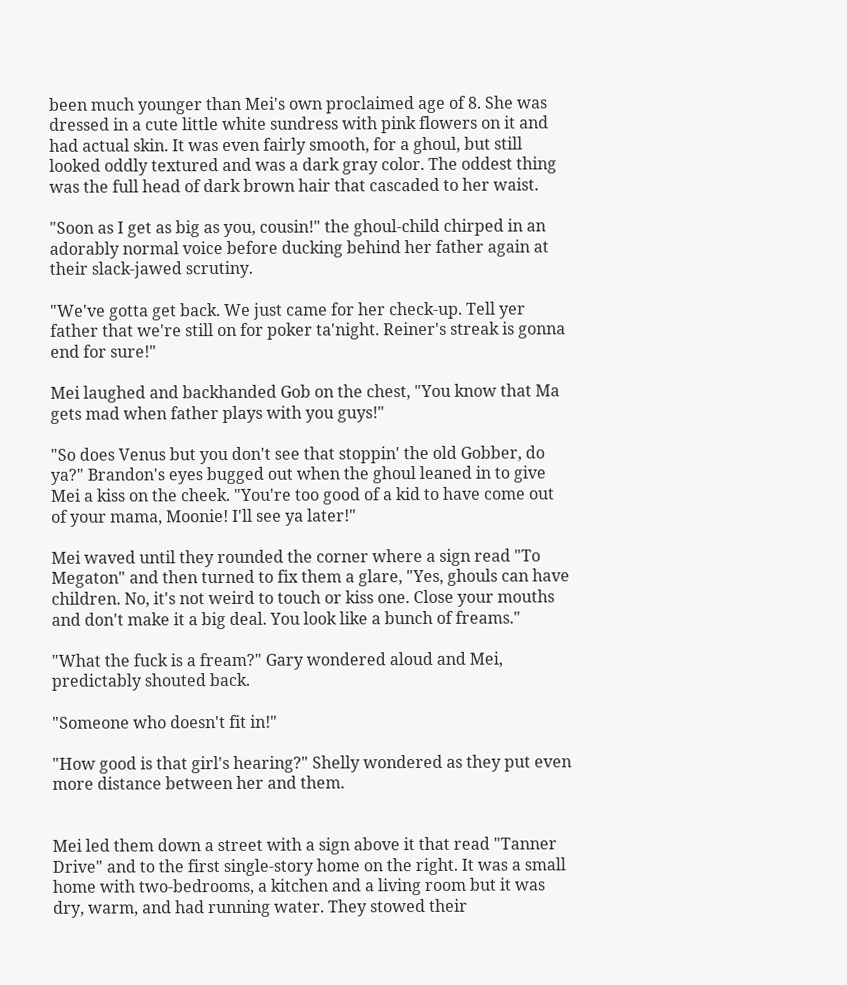been much younger than Mei's own proclaimed age of 8. She was dressed in a cute little white sundress with pink flowers on it and had actual skin. It was even fairly smooth, for a ghoul, but still looked oddly textured and was a dark gray color. The oddest thing was the full head of dark brown hair that cascaded to her waist.

"Soon as I get as big as you, cousin!" the ghoul-child chirped in an adorably normal voice before ducking behind her father again at their slack-jawed scrutiny.

"We've gotta get back. We just came for her check-up. Tell yer father that we're still on for poker ta'night. Reiner's streak is gonna end for sure!"

Mei laughed and backhanded Gob on the chest, "You know that Ma gets mad when father plays with you guys!"

"So does Venus but you don't see that stoppin' the old Gobber, do ya?" Brandon's eyes bugged out when the ghoul leaned in to give Mei a kiss on the cheek. "You're too good of a kid to have come out of your mama, Moonie! I'll see ya later!"

Mei waved until they rounded the corner where a sign read "To Megaton" and then turned to fix them a glare, "Yes, ghouls can have children. No, it's not weird to touch or kiss one. Close your mouths and don't make it a big deal. You look like a bunch of freams."

"What the fuck is a fream?" Gary wondered aloud and Mei, predictably shouted back.

"Someone who doesn't fit in!"

"How good is that girl's hearing?" Shelly wondered as they put even more distance between her and them.


Mei led them down a street with a sign above it that read "Tanner Drive" and to the first single-story home on the right. It was a small home with two-bedrooms, a kitchen and a living room but it was dry, warm, and had running water. They stowed their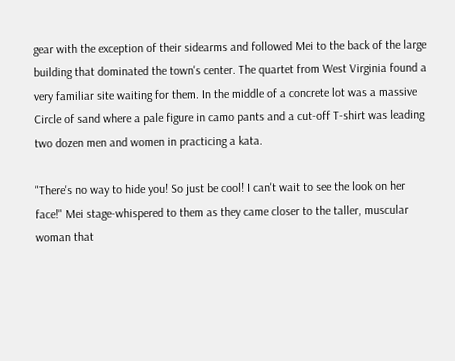gear with the exception of their sidearms and followed Mei to the back of the large building that dominated the town's center. The quartet from West Virginia found a very familiar site waiting for them. In the middle of a concrete lot was a massive Circle of sand where a pale figure in camo pants and a cut-off T-shirt was leading two dozen men and women in practicing a kata.

"There's no way to hide you! So just be cool! I can't wait to see the look on her face!" Mei stage-whispered to them as they came closer to the taller, muscular woman that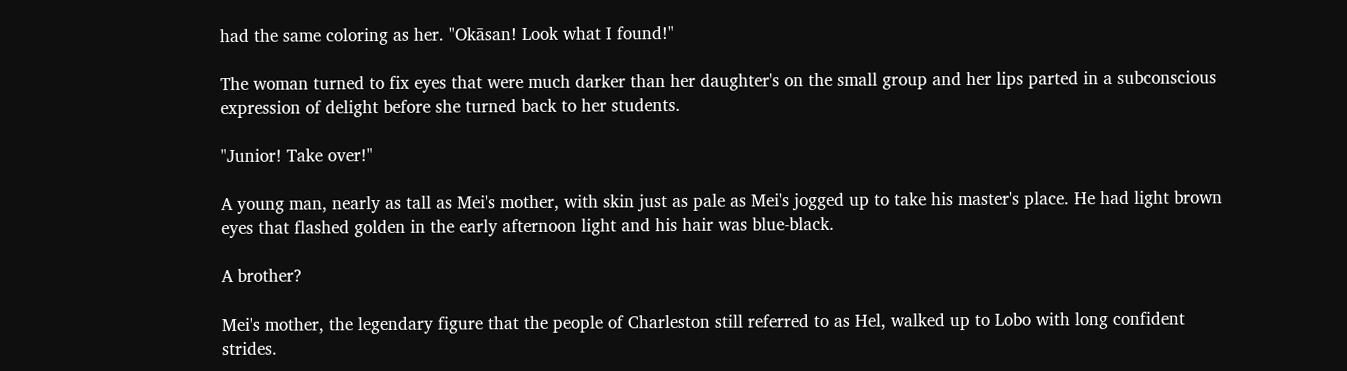had the same coloring as her. "Okāsan! Look what I found!"

The woman turned to fix eyes that were much darker than her daughter's on the small group and her lips parted in a subconscious expression of delight before she turned back to her students.

"Junior! Take over!"

A young man, nearly as tall as Mei's mother, with skin just as pale as Mei's jogged up to take his master's place. He had light brown eyes that flashed golden in the early afternoon light and his hair was blue-black.

A brother?

Mei's mother, the legendary figure that the people of Charleston still referred to as Hel, walked up to Lobo with long confident strides.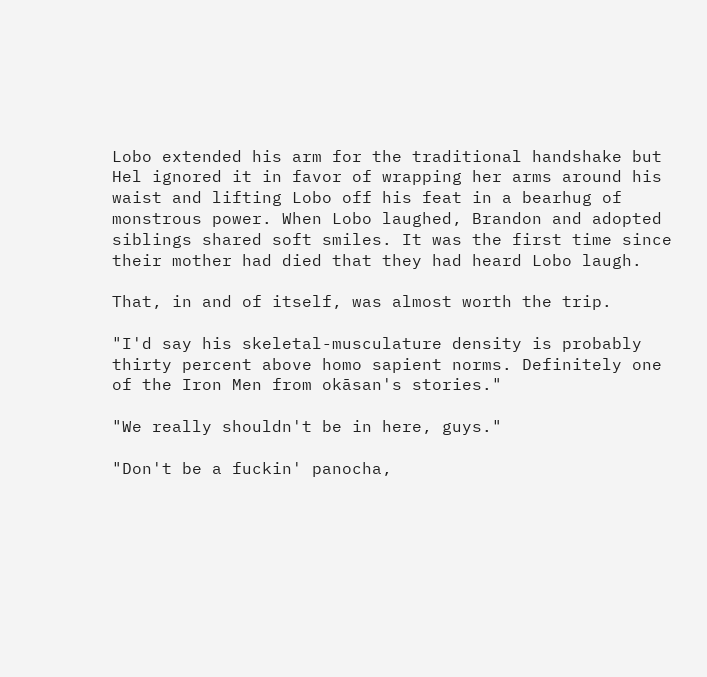Lobo extended his arm for the traditional handshake but Hel ignored it in favor of wrapping her arms around his waist and lifting Lobo off his feat in a bearhug of monstrous power. When Lobo laughed, Brandon and adopted siblings shared soft smiles. It was the first time since their mother had died that they had heard Lobo laugh.

That, in and of itself, was almost worth the trip.

"I'd say his skeletal-musculature density is probably thirty percent above homo sapient norms. Definitely one of the Iron Men from okāsan's stories."

"We really shouldn't be in here, guys."

"Don't be a fuckin' panocha,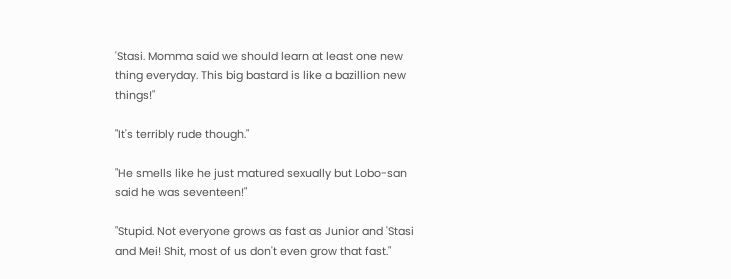'Stasi. Momma said we should learn at least one new thing everyday. This big bastard is like a bazillion new things!"

"It's terribly rude though."

"He smells like he just matured sexually but Lobo-san said he was seventeen!"

"Stupid. Not everyone grows as fast as Junior and 'Stasi and Mei! Shit, most of us don't even grow that fast."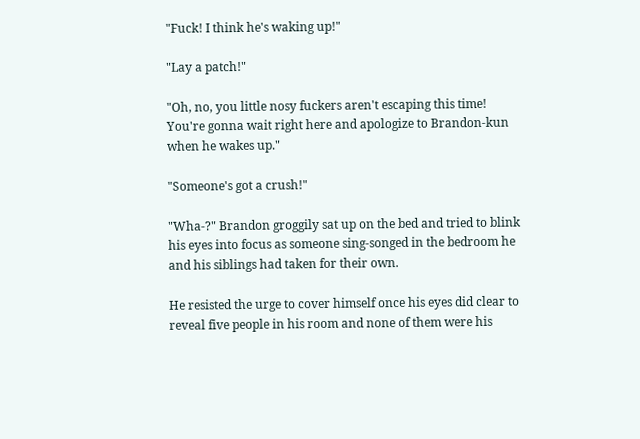"Fuck! I think he's waking up!"

"Lay a patch!"

"Oh, no, you little nosy fuckers aren't escaping this time! You're gonna wait right here and apologize to Brandon-kun when he wakes up."

"Someone's got a crush!"

"Wha-?" Brandon groggily sat up on the bed and tried to blink his eyes into focus as someone sing-songed in the bedroom he and his siblings had taken for their own.

He resisted the urge to cover himself once his eyes did clear to reveal five people in his room and none of them were his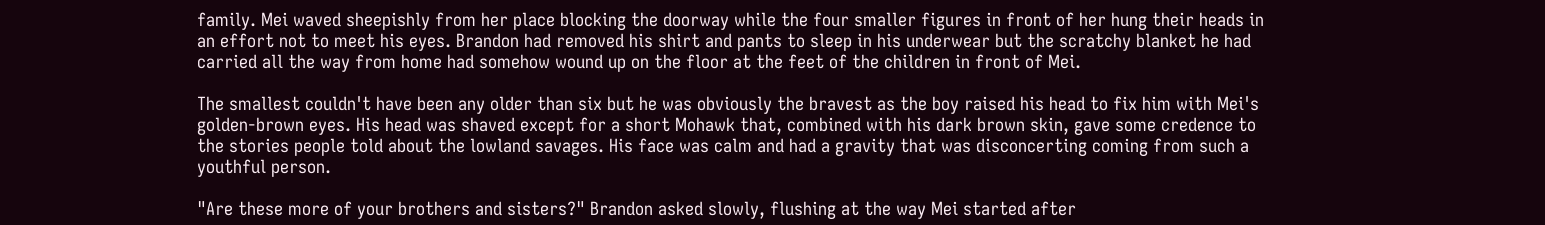family. Mei waved sheepishly from her place blocking the doorway while the four smaller figures in front of her hung their heads in an effort not to meet his eyes. Brandon had removed his shirt and pants to sleep in his underwear but the scratchy blanket he had carried all the way from home had somehow wound up on the floor at the feet of the children in front of Mei.

The smallest couldn't have been any older than six but he was obviously the bravest as the boy raised his head to fix him with Mei's golden-brown eyes. His head was shaved except for a short Mohawk that, combined with his dark brown skin, gave some credence to the stories people told about the lowland savages. His face was calm and had a gravity that was disconcerting coming from such a youthful person.

"Are these more of your brothers and sisters?" Brandon asked slowly, flushing at the way Mei started after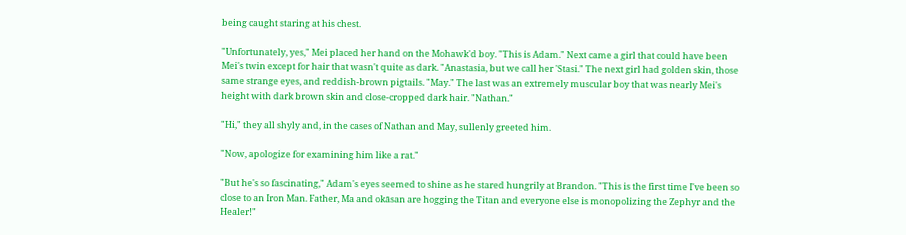being caught staring at his chest.

"Unfortunately, yes," Mei placed her hand on the Mohawk'd boy. "This is Adam." Next came a girl that could have been Mei's twin except for hair that wasn't quite as dark. "Anastasia, but we call her 'Stasi." The next girl had golden skin, those same strange eyes, and reddish-brown pigtails. "May." The last was an extremely muscular boy that was nearly Mei's height with dark brown skin and close-cropped dark hair. "Nathan."

"Hi," they all shyly and, in the cases of Nathan and May, sullenly greeted him.

"Now, apologize for examining him like a rat."

"But he's so fascinating," Adam's eyes seemed to shine as he stared hungrily at Brandon. "This is the first time I've been so close to an Iron Man. Father, Ma and okāsan are hogging the Titan and everyone else is monopolizing the Zephyr and the Healer!"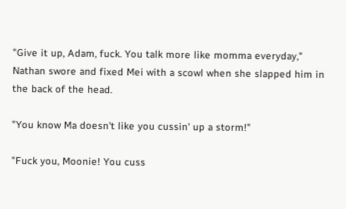"Give it up, Adam, fuck. You talk more like momma everyday," Nathan swore and fixed Mei with a scowl when she slapped him in the back of the head.

"You know Ma doesn't like you cussin' up a storm!"

"Fuck you, Moonie! You cuss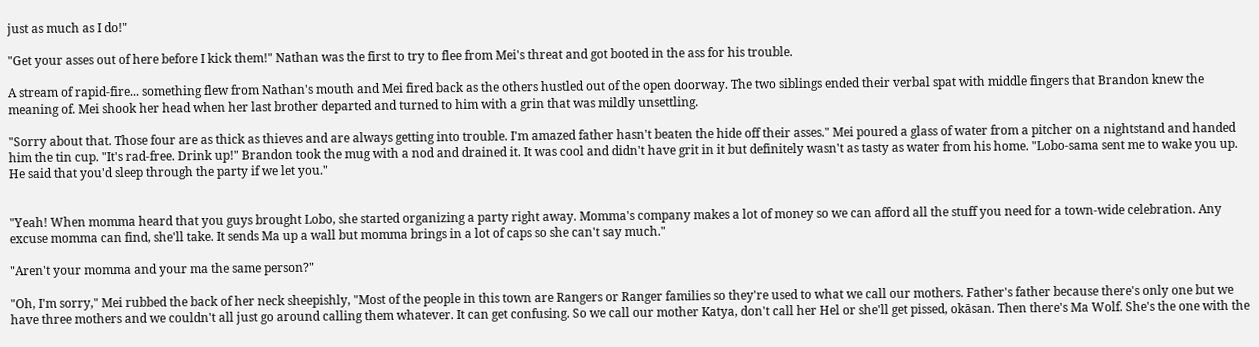just as much as I do!"

"Get your asses out of here before I kick them!" Nathan was the first to try to flee from Mei's threat and got booted in the ass for his trouble.

A stream of rapid-fire... something flew from Nathan's mouth and Mei fired back as the others hustled out of the open doorway. The two siblings ended their verbal spat with middle fingers that Brandon knew the meaning of. Mei shook her head when her last brother departed and turned to him with a grin that was mildly unsettling.

"Sorry about that. Those four are as thick as thieves and are always getting into trouble. I'm amazed father hasn't beaten the hide off their asses." Mei poured a glass of water from a pitcher on a nightstand and handed him the tin cup. "It's rad-free. Drink up!" Brandon took the mug with a nod and drained it. It was cool and didn't have grit in it but definitely wasn't as tasty as water from his home. "Lobo-sama sent me to wake you up. He said that you'd sleep through the party if we let you."


"Yeah! When momma heard that you guys brought Lobo, she started organizing a party right away. Momma's company makes a lot of money so we can afford all the stuff you need for a town-wide celebration. Any excuse momma can find, she'll take. It sends Ma up a wall but momma brings in a lot of caps so she can't say much."

"Aren't your momma and your ma the same person?"

"Oh, I'm sorry," Mei rubbed the back of her neck sheepishly, "Most of the people in this town are Rangers or Ranger families so they're used to what we call our mothers. Father's father because there's only one but we have three mothers and we couldn't all just go around calling them whatever. It can get confusing. So we call our mother Katya, don't call her Hel or she'll get pissed, okāsan. Then there's Ma Wolf. She's the one with the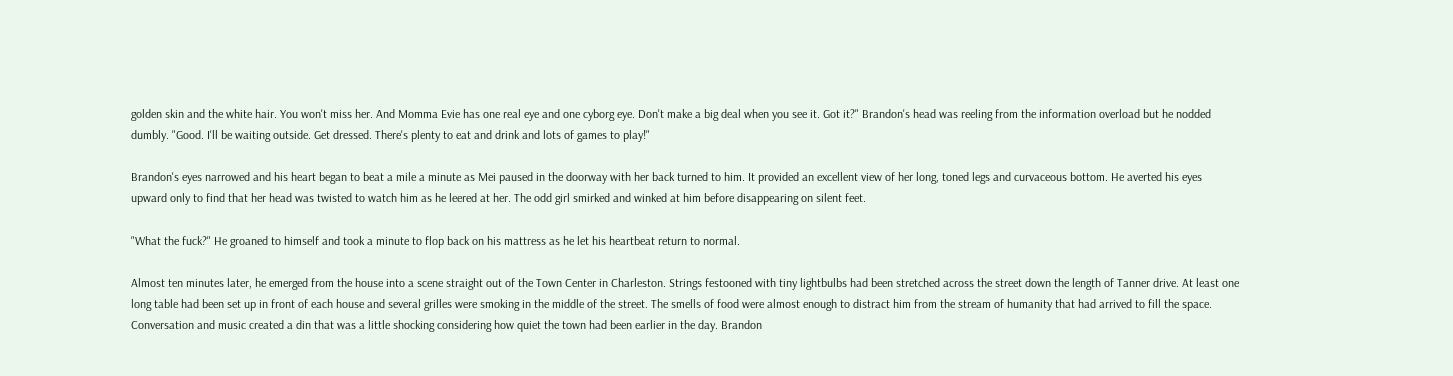golden skin and the white hair. You won't miss her. And Momma Evie has one real eye and one cyborg eye. Don't make a big deal when you see it. Got it?" Brandon's head was reeling from the information overload but he nodded dumbly. "Good. I'll be waiting outside. Get dressed. There's plenty to eat and drink and lots of games to play!"

Brandon's eyes narrowed and his heart began to beat a mile a minute as Mei paused in the doorway with her back turned to him. It provided an excellent view of her long, toned legs and curvaceous bottom. He averted his eyes upward only to find that her head was twisted to watch him as he leered at her. The odd girl smirked and winked at him before disappearing on silent feet.

"What the fuck?" He groaned to himself and took a minute to flop back on his mattress as he let his heartbeat return to normal.

Almost ten minutes later, he emerged from the house into a scene straight out of the Town Center in Charleston. Strings festooned with tiny lightbulbs had been stretched across the street down the length of Tanner drive. At least one long table had been set up in front of each house and several grilles were smoking in the middle of the street. The smells of food were almost enough to distract him from the stream of humanity that had arrived to fill the space. Conversation and music created a din that was a little shocking considering how quiet the town had been earlier in the day. Brandon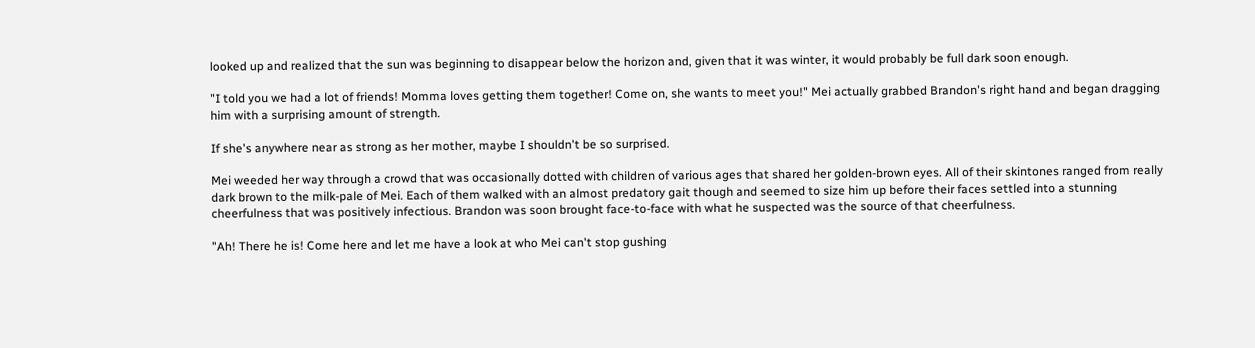looked up and realized that the sun was beginning to disappear below the horizon and, given that it was winter, it would probably be full dark soon enough.

"I told you we had a lot of friends! Momma loves getting them together! Come on, she wants to meet you!" Mei actually grabbed Brandon's right hand and began dragging him with a surprising amount of strength.

If she's anywhere near as strong as her mother, maybe I shouldn't be so surprised.

Mei weeded her way through a crowd that was occasionally dotted with children of various ages that shared her golden-brown eyes. All of their skintones ranged from really dark brown to the milk-pale of Mei. Each of them walked with an almost predatory gait though and seemed to size him up before their faces settled into a stunning cheerfulness that was positively infectious. Brandon was soon brought face-to-face with what he suspected was the source of that cheerfulness.

"Ah! There he is! Come here and let me have a look at who Mei can't stop gushing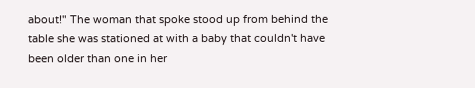about!" The woman that spoke stood up from behind the table she was stationed at with a baby that couldn't have been older than one in her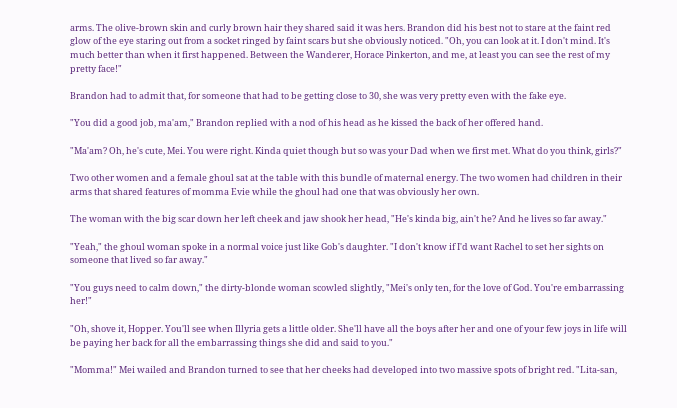arms. The olive-brown skin and curly brown hair they shared said it was hers. Brandon did his best not to stare at the faint red glow of the eye staring out from a socket ringed by faint scars but she obviously noticed. "Oh, you can look at it. I don't mind. It's much better than when it first happened. Between the Wanderer, Horace Pinkerton, and me, at least you can see the rest of my pretty face!"

Brandon had to admit that, for someone that had to be getting close to 30, she was very pretty even with the fake eye.

"You did a good job, ma'am," Brandon replied with a nod of his head as he kissed the back of her offered hand.

"Ma'am? Oh, he's cute, Mei. You were right. Kinda quiet though but so was your Dad when we first met. What do you think, girls?"

Two other women and a female ghoul sat at the table with this bundle of maternal energy. The two women had children in their arms that shared features of momma Evie while the ghoul had one that was obviously her own.

The woman with the big scar down her left cheek and jaw shook her head, "He's kinda big, ain't he? And he lives so far away."

"Yeah," the ghoul woman spoke in a normal voice just like Gob's daughter. "I don't know if I'd want Rachel to set her sights on someone that lived so far away."

"You guys need to calm down," the dirty-blonde woman scowled slightly, "Mei's only ten, for the love of God. You're embarrassing her!"

"Oh, shove it, Hopper. You'll see when Illyria gets a little older. She'll have all the boys after her and one of your few joys in life will be paying her back for all the embarrassing things she did and said to you."

"Momma!" Mei wailed and Brandon turned to see that her cheeks had developed into two massive spots of bright red. "Lita-san,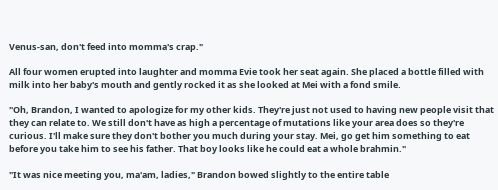Venus-san, don't feed into momma's crap."

All four women erupted into laughter and momma Evie took her seat again. She placed a bottle filled with milk into her baby's mouth and gently rocked it as she looked at Mei with a fond smile.

"Oh, Brandon, I wanted to apologize for my other kids. They're just not used to having new people visit that they can relate to. We still don't have as high a percentage of mutations like your area does so they're curious. I'll make sure they don't bother you much during your stay. Mei, go get him something to eat before you take him to see his father. That boy looks like he could eat a whole brahmin."

"It was nice meeting you, ma'am, ladies," Brandon bowed slightly to the entire table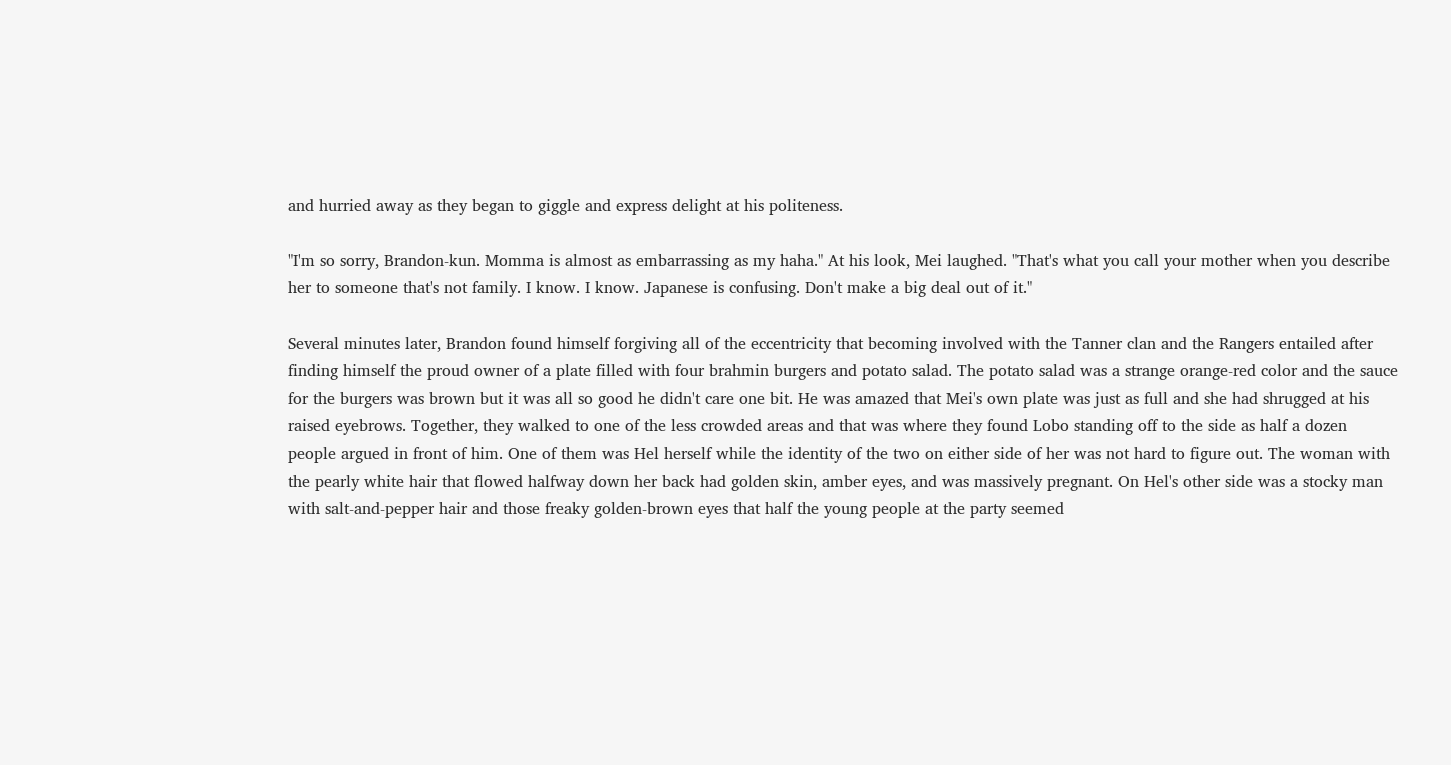and hurried away as they began to giggle and express delight at his politeness.

"I'm so sorry, Brandon-kun. Momma is almost as embarrassing as my haha." At his look, Mei laughed. "That's what you call your mother when you describe her to someone that's not family. I know. I know. Japanese is confusing. Don't make a big deal out of it."

Several minutes later, Brandon found himself forgiving all of the eccentricity that becoming involved with the Tanner clan and the Rangers entailed after finding himself the proud owner of a plate filled with four brahmin burgers and potato salad. The potato salad was a strange orange-red color and the sauce for the burgers was brown but it was all so good he didn't care one bit. He was amazed that Mei's own plate was just as full and she had shrugged at his raised eyebrows. Together, they walked to one of the less crowded areas and that was where they found Lobo standing off to the side as half a dozen people argued in front of him. One of them was Hel herself while the identity of the two on either side of her was not hard to figure out. The woman with the pearly white hair that flowed halfway down her back had golden skin, amber eyes, and was massively pregnant. On Hel's other side was a stocky man with salt-and-pepper hair and those freaky golden-brown eyes that half the young people at the party seemed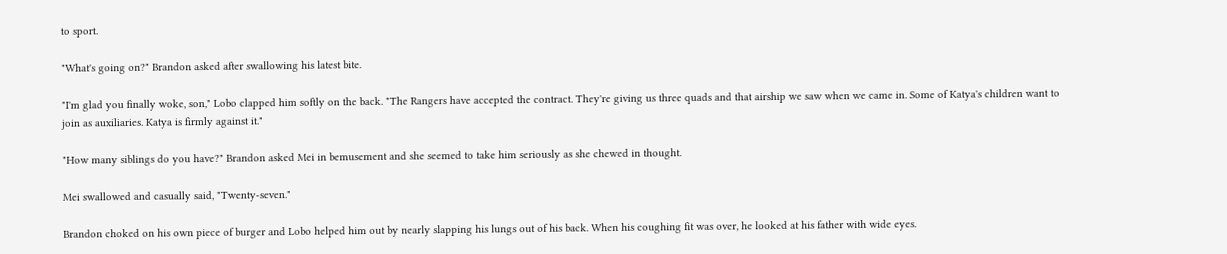to sport.

"What's going on?" Brandon asked after swallowing his latest bite.

"I'm glad you finally woke, son," Lobo clapped him softly on the back. "The Rangers have accepted the contract. They're giving us three quads and that airship we saw when we came in. Some of Katya's children want to join as auxiliaries. Katya is firmly against it."

"How many siblings do you have?" Brandon asked Mei in bemusement and she seemed to take him seriously as she chewed in thought.

Mei swallowed and casually said, "Twenty-seven."

Brandon choked on his own piece of burger and Lobo helped him out by nearly slapping his lungs out of his back. When his coughing fit was over, he looked at his father with wide eyes.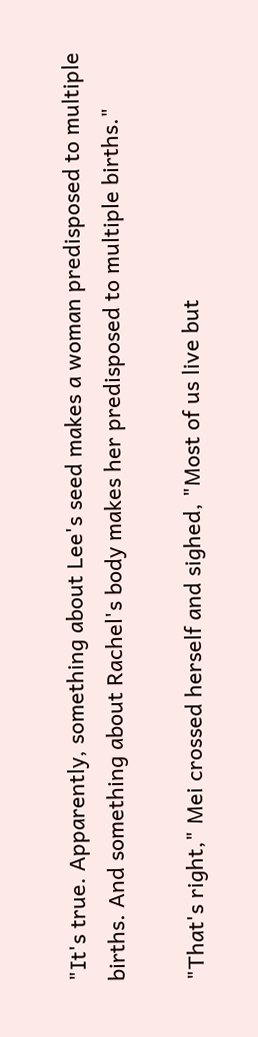"It's true. Apparently, something about Lee's seed makes a woman predisposed to multiple births. And something about Rachel's body makes her predisposed to multiple births."

"That's right," Mei crossed herself and sighed, "Most of us live but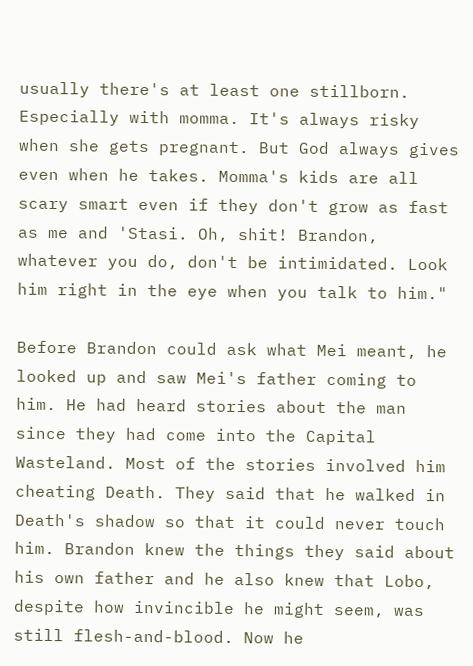usually there's at least one stillborn. Especially with momma. It's always risky when she gets pregnant. But God always gives even when he takes. Momma's kids are all scary smart even if they don't grow as fast as me and 'Stasi. Oh, shit! Brandon, whatever you do, don't be intimidated. Look him right in the eye when you talk to him."

Before Brandon could ask what Mei meant, he looked up and saw Mei's father coming to him. He had heard stories about the man since they had come into the Capital Wasteland. Most of the stories involved him cheating Death. They said that he walked in Death's shadow so that it could never touch him. Brandon knew the things they said about his own father and he also knew that Lobo, despite how invincible he might seem, was still flesh-and-blood. Now he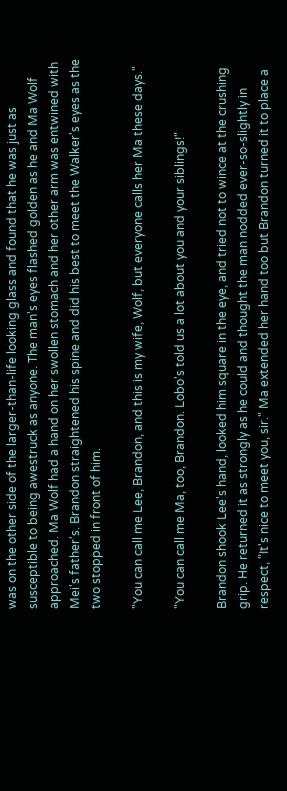was on the other side of the larger-than-life looking glass and found that he was just as susceptible to being awestruck as anyone. The man's eyes flashed golden as he and Ma Wolf approached. Ma Wolf had a hand on her swollen stomach and her other arm was entwined with Mei's father's. Brandon straightened his spine and did his best to meet the Walker's eyes as the two stopped in front of him.

"You can call me Lee, Brandon, and this is my wife, Wolf, but everyone calls her Ma these days."

"You can call me Ma, too, Brandon. Lobo's told us a lot about you and your siblings!"

Brandon shook Lee's hand, looked him square in the eye, and tried not to wince at the crushing grip. He returned it as strongly as he could and thought the man nodded ever-so-slightly in respect, "It's nice to meet you, sir." Ma extended her hand too but Brandon turned it to place a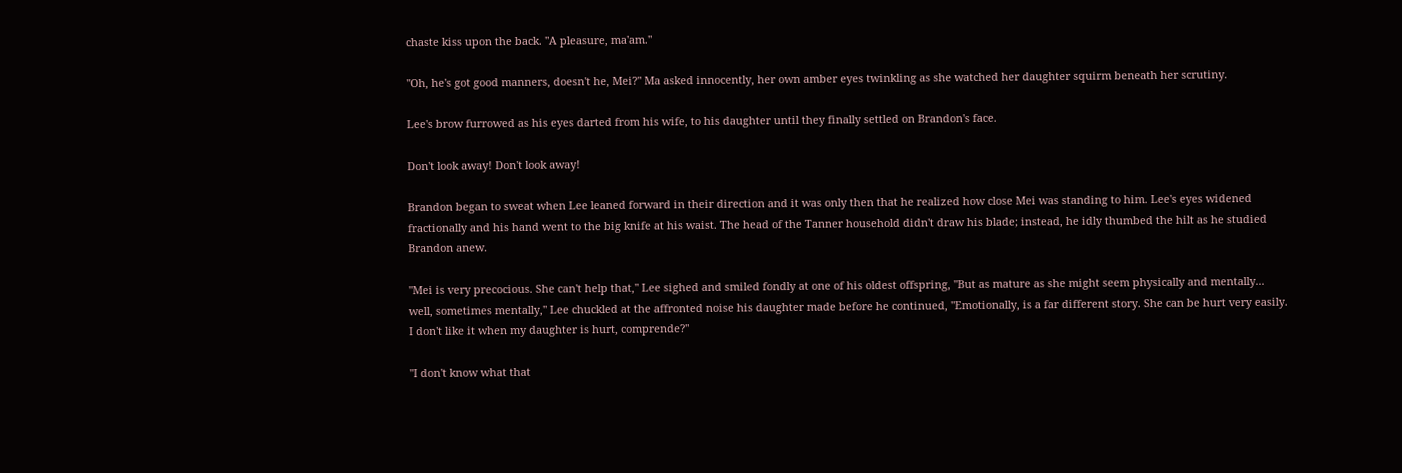chaste kiss upon the back. "A pleasure, ma'am."

"Oh, he's got good manners, doesn't he, Mei?" Ma asked innocently, her own amber eyes twinkling as she watched her daughter squirm beneath her scrutiny.

Lee's brow furrowed as his eyes darted from his wife, to his daughter until they finally settled on Brandon's face.

Don't look away! Don't look away!

Brandon began to sweat when Lee leaned forward in their direction and it was only then that he realized how close Mei was standing to him. Lee's eyes widened fractionally and his hand went to the big knife at his waist. The head of the Tanner household didn't draw his blade; instead, he idly thumbed the hilt as he studied Brandon anew.

"Mei is very precocious. She can't help that," Lee sighed and smiled fondly at one of his oldest offspring, "But as mature as she might seem physically and mentally... well, sometimes mentally," Lee chuckled at the affronted noise his daughter made before he continued, "Emotionally, is a far different story. She can be hurt very easily. I don't like it when my daughter is hurt, comprende?"

"I don't know what that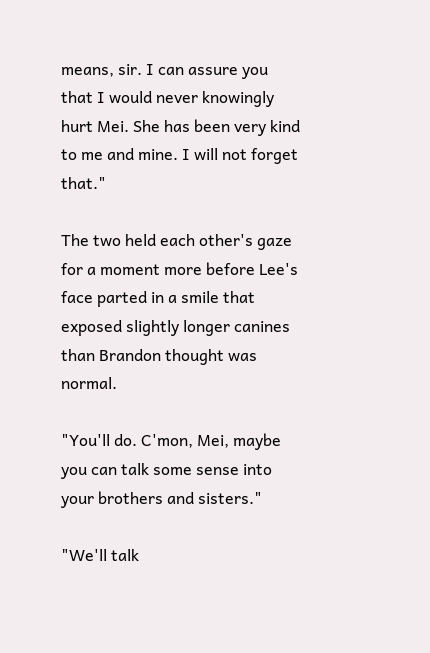means, sir. I can assure you that I would never knowingly hurt Mei. She has been very kind to me and mine. I will not forget that."

The two held each other's gaze for a moment more before Lee's face parted in a smile that exposed slightly longer canines than Brandon thought was normal.

"You'll do. C'mon, Mei, maybe you can talk some sense into your brothers and sisters."

"We'll talk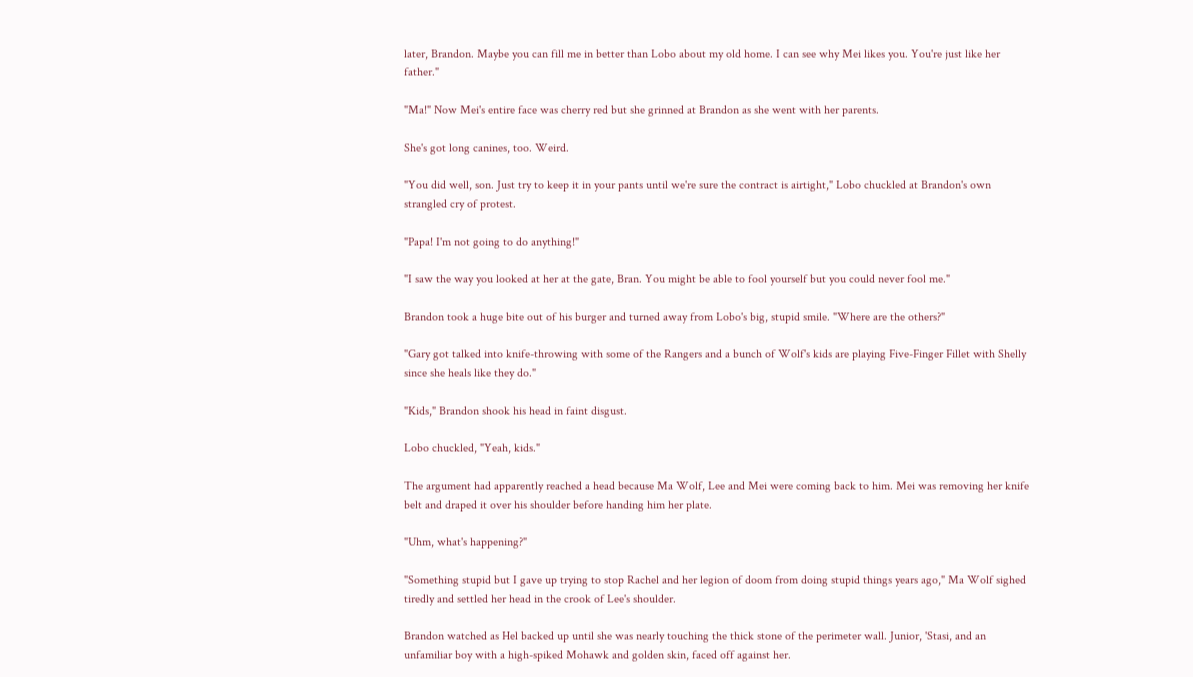later, Brandon. Maybe you can fill me in better than Lobo about my old home. I can see why Mei likes you. You're just like her father."

"Ma!" Now Mei's entire face was cherry red but she grinned at Brandon as she went with her parents.

She's got long canines, too. Weird.

"You did well, son. Just try to keep it in your pants until we're sure the contract is airtight," Lobo chuckled at Brandon's own strangled cry of protest.

"Papa! I'm not going to do anything!"

"I saw the way you looked at her at the gate, Bran. You might be able to fool yourself but you could never fool me."

Brandon took a huge bite out of his burger and turned away from Lobo's big, stupid smile. "Where are the others?"

"Gary got talked into knife-throwing with some of the Rangers and a bunch of Wolf's kids are playing Five-Finger Fillet with Shelly since she heals like they do."

"Kids," Brandon shook his head in faint disgust.

Lobo chuckled, "Yeah, kids."

The argument had apparently reached a head because Ma Wolf, Lee and Mei were coming back to him. Mei was removing her knife belt and draped it over his shoulder before handing him her plate.

"Uhm, what's happening?"

"Something stupid but I gave up trying to stop Rachel and her legion of doom from doing stupid things years ago," Ma Wolf sighed tiredly and settled her head in the crook of Lee's shoulder.

Brandon watched as Hel backed up until she was nearly touching the thick stone of the perimeter wall. Junior, 'Stasi, and an unfamiliar boy with a high-spiked Mohawk and golden skin, faced off against her.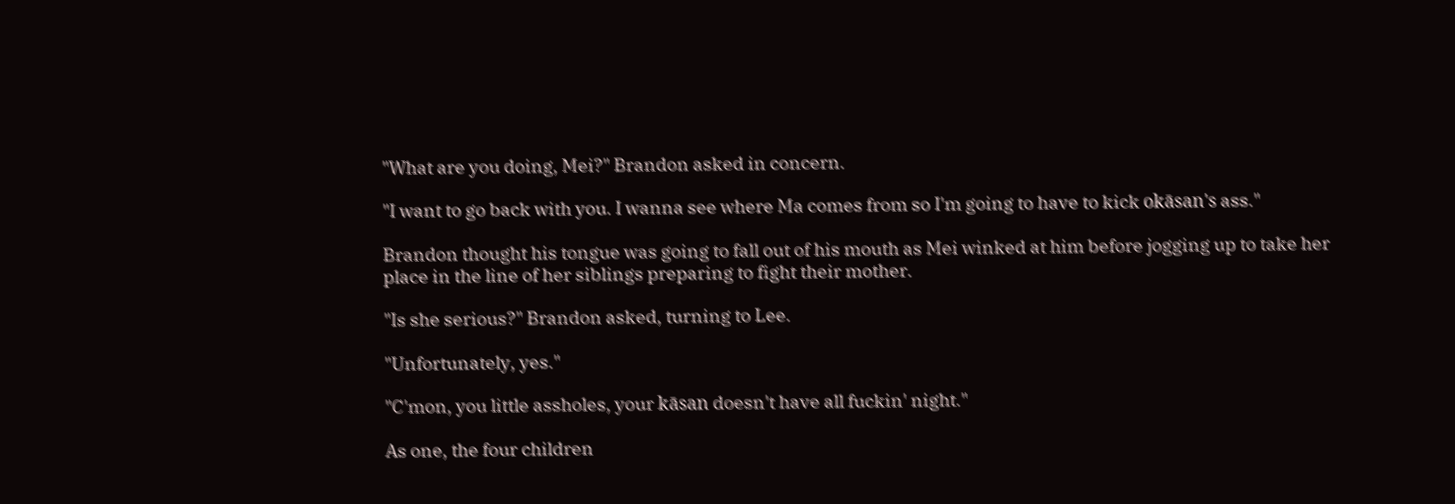"What are you doing, Mei?" Brandon asked in concern.

"I want to go back with you. I wanna see where Ma comes from so I'm going to have to kick okāsan's ass."

Brandon thought his tongue was going to fall out of his mouth as Mei winked at him before jogging up to take her place in the line of her siblings preparing to fight their mother.

"Is she serious?" Brandon asked, turning to Lee.

"Unfortunately, yes."

"C'mon, you little assholes, your kāsan doesn't have all fuckin' night."

As one, the four children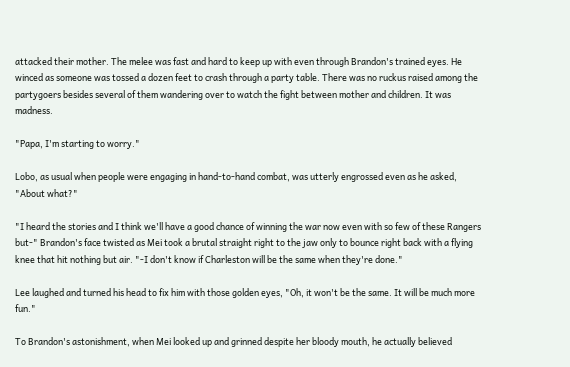attacked their mother. The melee was fast and hard to keep up with even through Brandon's trained eyes. He winced as someone was tossed a dozen feet to crash through a party table. There was no ruckus raised among the partygoers besides several of them wandering over to watch the fight between mother and children. It was madness.

"Papa, I'm starting to worry."

Lobo, as usual when people were engaging in hand-to-hand combat, was utterly engrossed even as he asked, "About what?"

"I heard the stories and I think we'll have a good chance of winning the war now even with so few of these Rangers but-" Brandon's face twisted as Mei took a brutal straight right to the jaw only to bounce right back with a flying knee that hit nothing but air. "-I don't know if Charleston will be the same when they're done."

Lee laughed and turned his head to fix him with those golden eyes, "Oh, it won't be the same. It will be much more fun."

To Brandon's astonishment, when Mei looked up and grinned despite her bloody mouth, he actually believed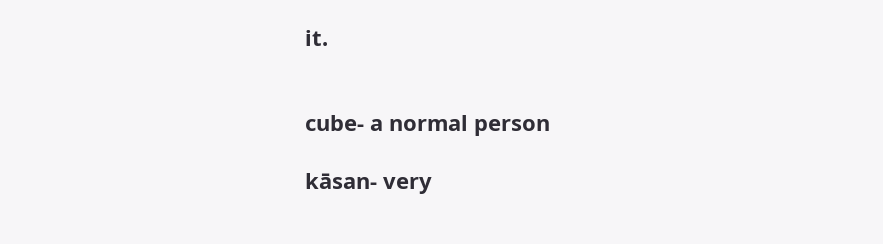it.


cube- a normal person

kāsan- very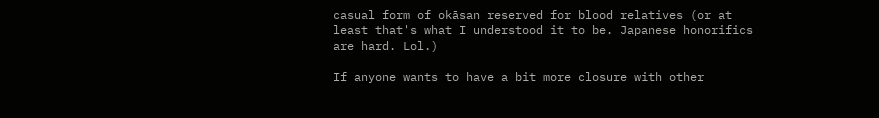casual form of okāsan reserved for blood relatives (or at least that's what I understood it to be. Japanese honorifics are hard. Lol.)

If anyone wants to have a bit more closure with other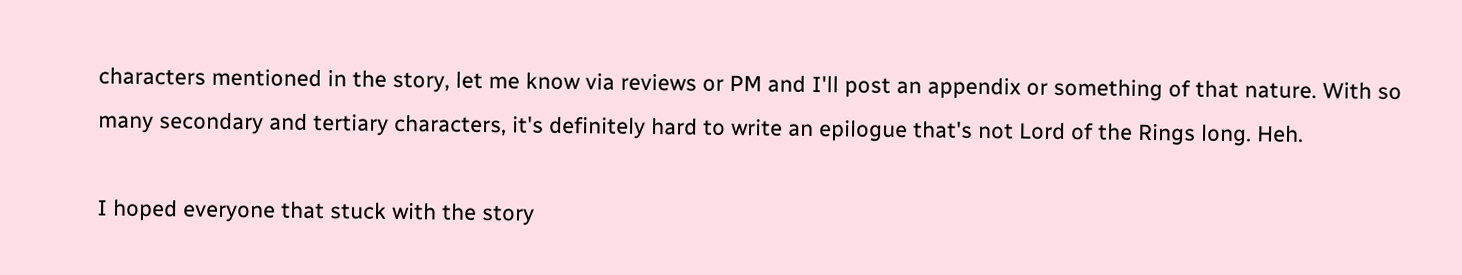characters mentioned in the story, let me know via reviews or PM and I'll post an appendix or something of that nature. With so many secondary and tertiary characters, it's definitely hard to write an epilogue that's not Lord of the Rings long. Heh.

I hoped everyone that stuck with the story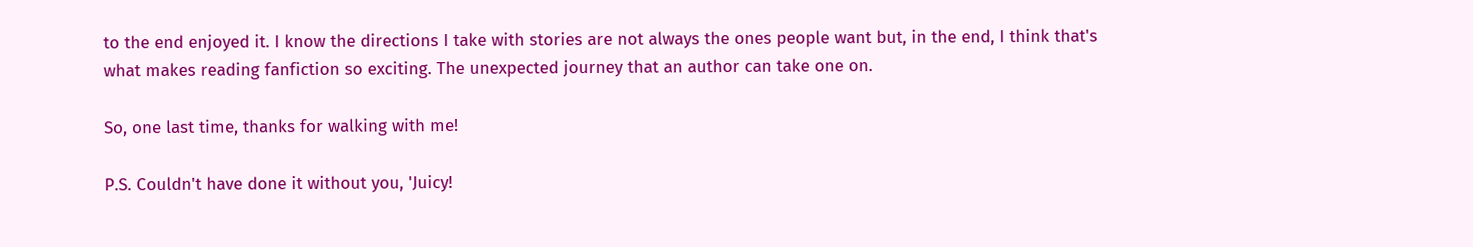to the end enjoyed it. I know the directions I take with stories are not always the ones people want but, in the end, I think that's what makes reading fanfiction so exciting. The unexpected journey that an author can take one on.

So, one last time, thanks for walking with me!

P.S. Couldn't have done it without you, 'Juicy!